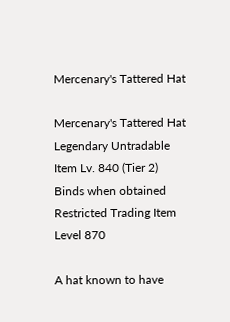Mercenary's Tattered Hat

Mercenary's Tattered Hat
Legendary Untradable
Item Lv. 840 (Tier 2)
Binds when obtained
Restricted Trading Item Level 870

A hat known to have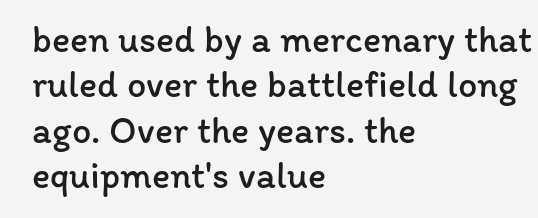been used by a mercenary that ruled over the battlefield long ago. Over the years. the equipment's value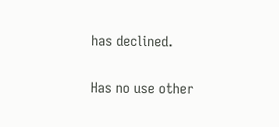has declined.

Has no use other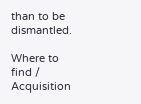than to be dismantled.

Where to find / Acquisition